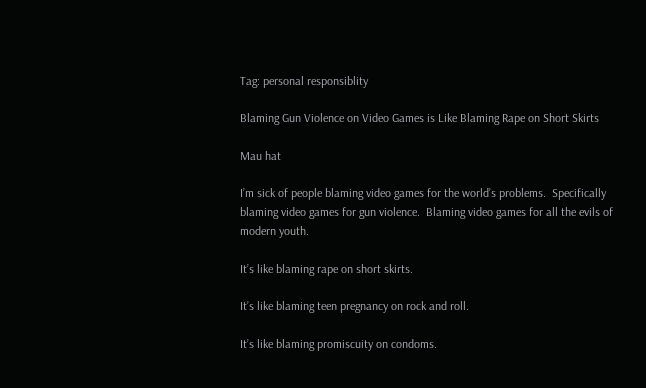Tag: personal responsiblity

Blaming Gun Violence on Video Games is Like Blaming Rape on Short Skirts

Mau hat

I’m sick of people blaming video games for the world’s problems.  Specifically blaming video games for gun violence.  Blaming video games for all the evils of modern youth.

It’s like blaming rape on short skirts.

It’s like blaming teen pregnancy on rock and roll.

It’s like blaming promiscuity on condoms.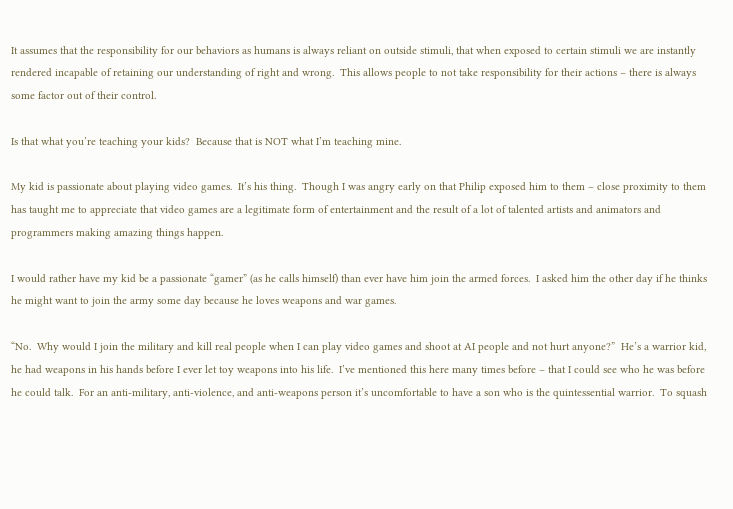It assumes that the responsibility for our behaviors as humans is always reliant on outside stimuli, that when exposed to certain stimuli we are instantly rendered incapable of retaining our understanding of right and wrong.  This allows people to not take responsibility for their actions – there is always some factor out of their control.

Is that what you’re teaching your kids?  Because that is NOT what I’m teaching mine.

My kid is passionate about playing video games.  It’s his thing.  Though I was angry early on that Philip exposed him to them – close proximity to them has taught me to appreciate that video games are a legitimate form of entertainment and the result of a lot of talented artists and animators and programmers making amazing things happen.

I would rather have my kid be a passionate “gamer” (as he calls himself) than ever have him join the armed forces.  I asked him the other day if he thinks he might want to join the army some day because he loves weapons and war games.

“No.  Why would I join the military and kill real people when I can play video games and shoot at AI people and not hurt anyone?”  He’s a warrior kid, he had weapons in his hands before I ever let toy weapons into his life.  I’ve mentioned this here many times before – that I could see who he was before he could talk.  For an anti-military, anti-violence, and anti-weapons person it’s uncomfortable to have a son who is the quintessential warrior.  To squash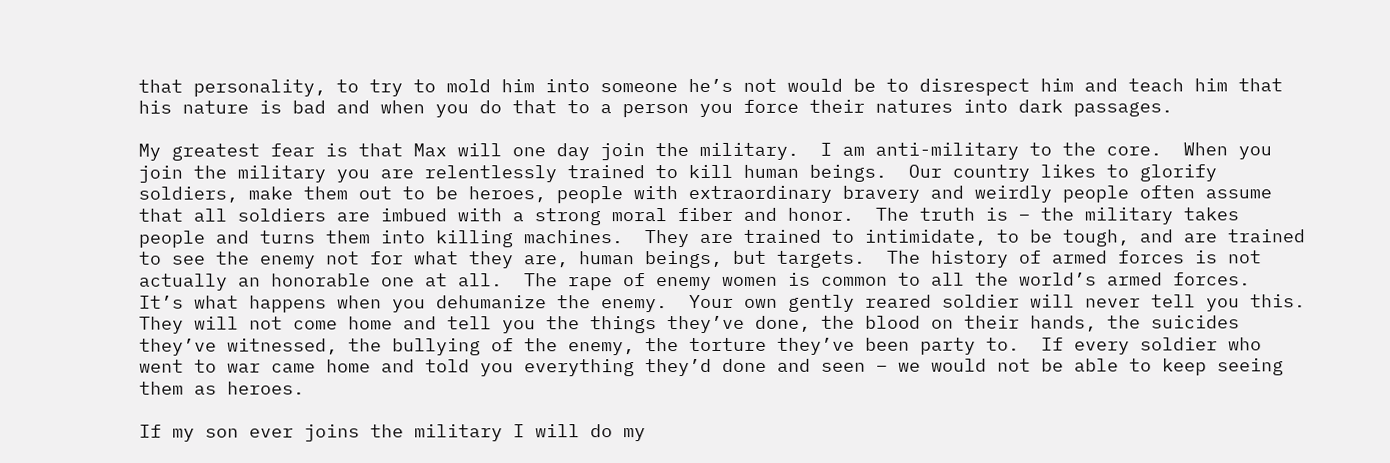that personality, to try to mold him into someone he’s not would be to disrespect him and teach him that his nature is bad and when you do that to a person you force their natures into dark passages.

My greatest fear is that Max will one day join the military.  I am anti-military to the core.  When you join the military you are relentlessly trained to kill human beings.  Our country likes to glorify soldiers, make them out to be heroes, people with extraordinary bravery and weirdly people often assume that all soldiers are imbued with a strong moral fiber and honor.  The truth is – the military takes people and turns them into killing machines.  They are trained to intimidate, to be tough, and are trained to see the enemy not for what they are, human beings, but targets.  The history of armed forces is not actually an honorable one at all.  The rape of enemy women is common to all the world’s armed forces.  It’s what happens when you dehumanize the enemy.  Your own gently reared soldier will never tell you this.  They will not come home and tell you the things they’ve done, the blood on their hands, the suicides they’ve witnessed, the bullying of the enemy, the torture they’ve been party to.  If every soldier who went to war came home and told you everything they’d done and seen – we would not be able to keep seeing them as heroes.

If my son ever joins the military I will do my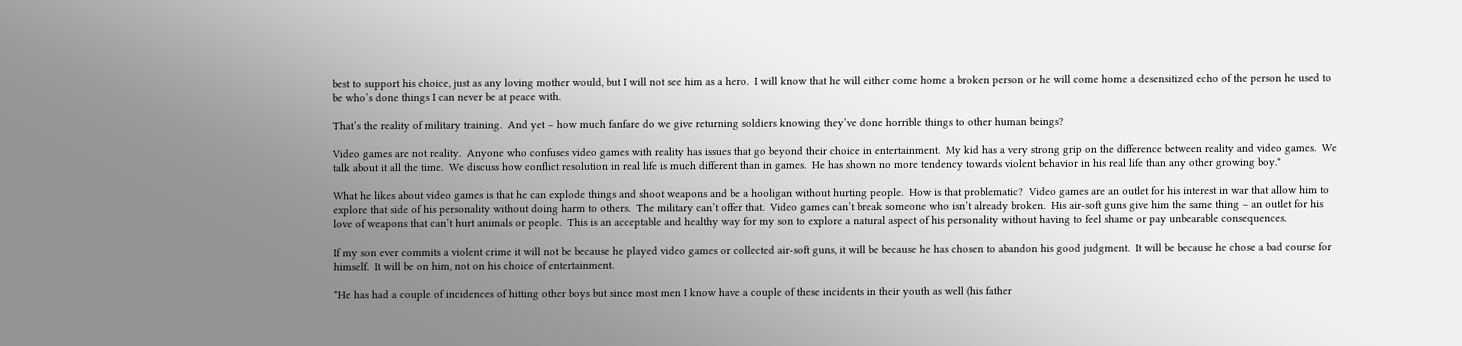best to support his choice, just as any loving mother would, but I will not see him as a hero.  I will know that he will either come home a broken person or he will come home a desensitized echo of the person he used to be who’s done things I can never be at peace with.

That’s the reality of military training.  And yet – how much fanfare do we give returning soldiers knowing they’ve done horrible things to other human beings?

Video games are not reality.  Anyone who confuses video games with reality has issues that go beyond their choice in entertainment.  My kid has a very strong grip on the difference between reality and video games.  We talk about it all the time.  We discuss how conflict resolution in real life is much different than in games.  He has shown no more tendency towards violent behavior in his real life than any other growing boy.*

What he likes about video games is that he can explode things and shoot weapons and be a hooligan without hurting people.  How is that problematic?  Video games are an outlet for his interest in war that allow him to explore that side of his personality without doing harm to others.  The military can’t offer that.  Video games can’t break someone who isn’t already broken.  His air-soft guns give him the same thing – an outlet for his love of weapons that can’t hurt animals or people.  This is an acceptable and healthy way for my son to explore a natural aspect of his personality without having to feel shame or pay unbearable consequences.

If my son ever commits a violent crime it will not be because he played video games or collected air-soft guns, it will be because he has chosen to abandon his good judgment.  It will be because he chose a bad course for himself.  It will be on him, not on his choice of entertainment.

*He has had a couple of incidences of hitting other boys but since most men I know have a couple of these incidents in their youth as well (his father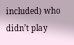included) who didn’t play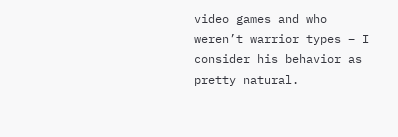video games and who weren’t warrior types – I consider his behavior as pretty natural.